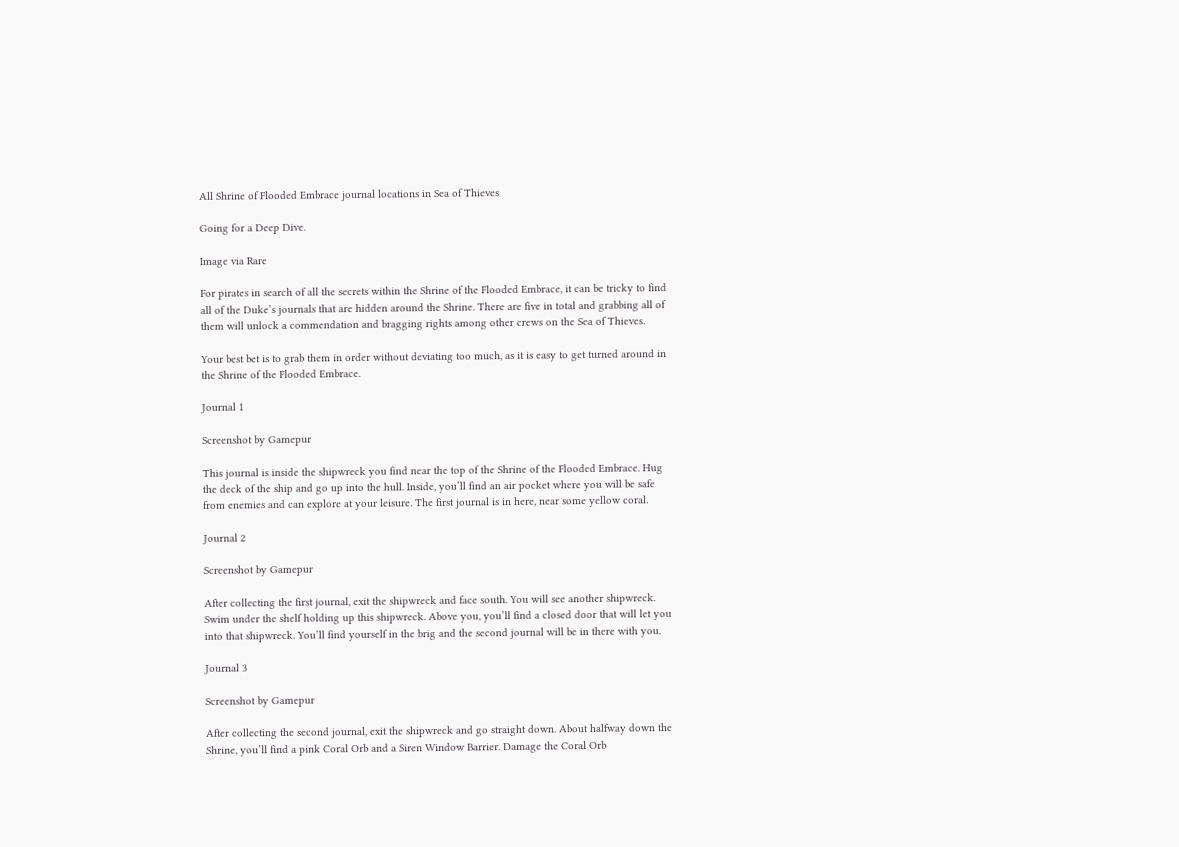All Shrine of Flooded Embrace journal locations in Sea of Thieves

Going for a Deep Dive.

Image via Rare

For pirates in search of all the secrets within the Shrine of the Flooded Embrace, it can be tricky to find all of the Duke’s journals that are hidden around the Shrine. There are five in total and grabbing all of them will unlock a commendation and bragging rights among other crews on the Sea of Thieves.

Your best bet is to grab them in order without deviating too much, as it is easy to get turned around in the Shrine of the Flooded Embrace.

Journal 1

Screenshot by Gamepur

This journal is inside the shipwreck you find near the top of the Shrine of the Flooded Embrace. Hug the deck of the ship and go up into the hull. Inside, you’ll find an air pocket where you will be safe from enemies and can explore at your leisure. The first journal is in here, near some yellow coral.

Journal 2

Screenshot by Gamepur

After collecting the first journal, exit the shipwreck and face south. You will see another shipwreck. Swim under the shelf holding up this shipwreck. Above you, you’ll find a closed door that will let you into that shipwreck. You’ll find yourself in the brig and the second journal will be in there with you.

Journal 3

Screenshot by Gamepur

After collecting the second journal, exit the shipwreck and go straight down. About halfway down the Shrine, you’ll find a pink Coral Orb and a Siren Window Barrier. Damage the Coral Orb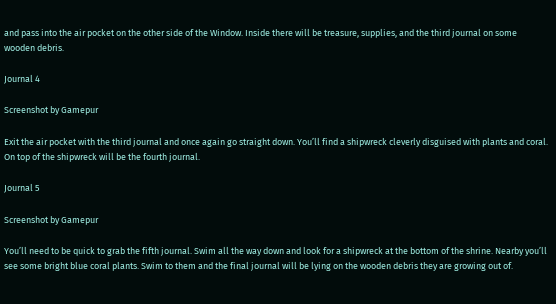and pass into the air pocket on the other side of the Window. Inside there will be treasure, supplies, and the third journal on some wooden debris.

Journal 4

Screenshot by Gamepur

Exit the air pocket with the third journal and once again go straight down. You’ll find a shipwreck cleverly disguised with plants and coral. On top of the shipwreck will be the fourth journal.

Journal 5

Screenshot by Gamepur

You’ll need to be quick to grab the fifth journal. Swim all the way down and look for a shipwreck at the bottom of the shrine. Nearby you’ll see some bright blue coral plants. Swim to them and the final journal will be lying on the wooden debris they are growing out of.